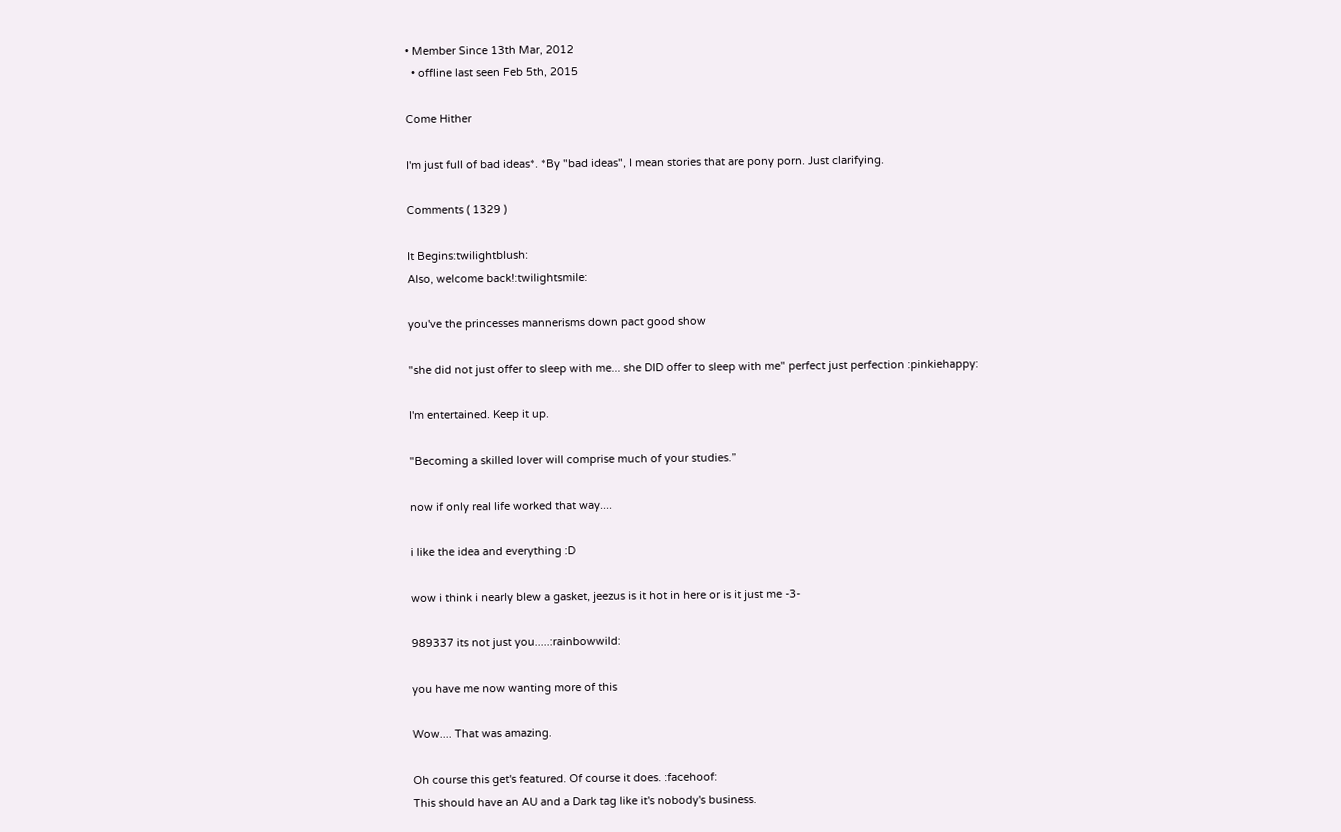• Member Since 13th Mar, 2012
  • offline last seen Feb 5th, 2015

Come Hither

I'm just full of bad ideas*. *By "bad ideas", I mean stories that are pony porn. Just clarifying.

Comments ( 1329 )

It Begins:twilightblush:
Also, welcome back!:twilightsmile:

you've the princesses mannerisms down pact good show

"she did not just offer to sleep with me... she DID offer to sleep with me" perfect just perfection :pinkiehappy:

I'm entertained. Keep it up.

"Becoming a skilled lover will comprise much of your studies.”

now if only real life worked that way....

i like the idea and everything :D

wow i think i nearly blew a gasket, jeezus is it hot in here or is it just me -3-

989337 its not just you.....:rainbowwild:

you have me now wanting more of this

Wow.... That was amazing.

Oh course this get's featured. Of course it does. :facehoof:
This should have an AU and a Dark tag like it's nobody's business.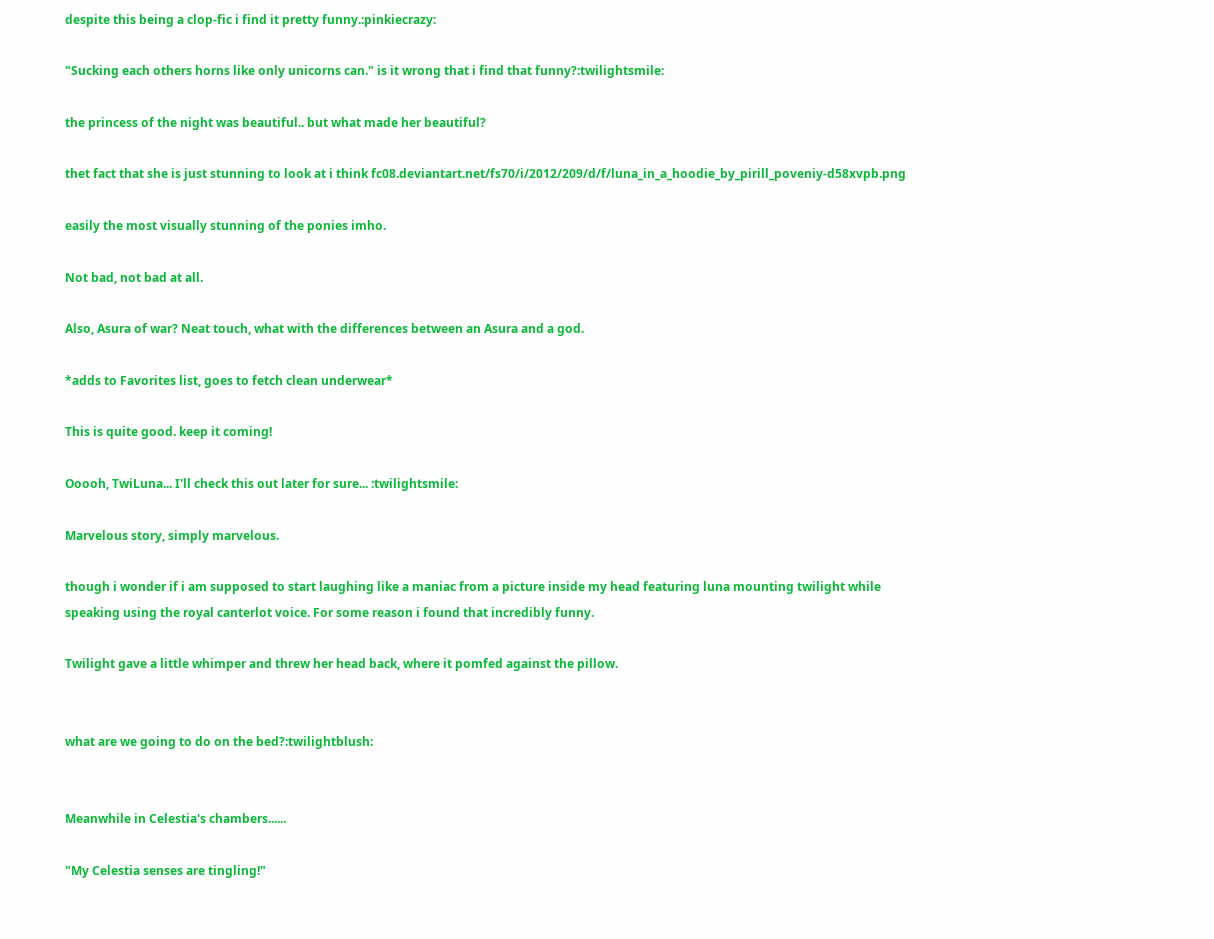despite this being a clop-fic i find it pretty funny.:pinkiecrazy:

"Sucking each others horns like only unicorns can." is it wrong that i find that funny?:twilightsmile:

the princess of the night was beautiful.. but what made her beautiful?

thet fact that she is just stunning to look at i think fc08.deviantart.net/fs70/i/2012/209/d/f/luna_in_a_hoodie_by_pirill_poveniy-d58xvpb.png

easily the most visually stunning of the ponies imho.

Not bad, not bad at all.

Also, Asura of war? Neat touch, what with the differences between an Asura and a god.

*adds to Favorites list, goes to fetch clean underwear*

This is quite good. keep it coming!

Ooooh, TwiLuna... I'll check this out later for sure... :twilightsmile:

Marvelous story, simply marvelous.

though i wonder if i am supposed to start laughing like a maniac from a picture inside my head featuring luna mounting twilight while speaking using the royal canterlot voice. For some reason i found that incredibly funny.

Twilight gave a little whimper and threw her head back, where it pomfed against the pillow.


what are we going to do on the bed?:twilightblush:


Meanwhile in Celestia's chambers......

"My Celestia senses are tingling!"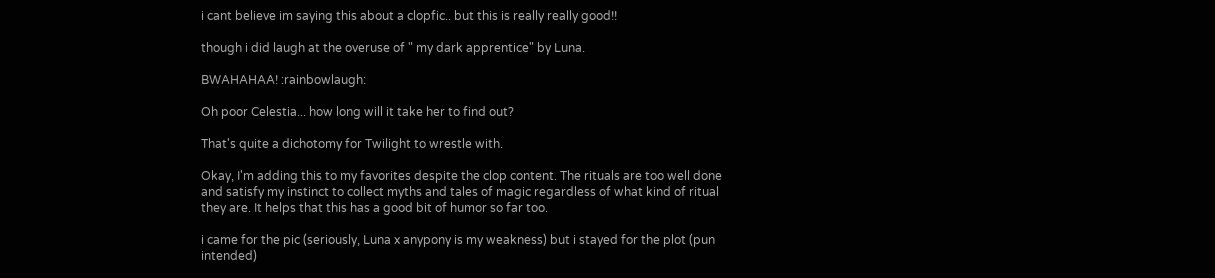i cant believe im saying this about a clopfic.. but this is really really good!!

though i did laugh at the overuse of " my dark apprentice" by Luna.

BWAHAHAA! :rainbowlaugh:

Oh poor Celestia... how long will it take her to find out?

That's quite a dichotomy for Twilight to wrestle with.

Okay, I'm adding this to my favorites despite the clop content. The rituals are too well done and satisfy my instinct to collect myths and tales of magic regardless of what kind of ritual they are. It helps that this has a good bit of humor so far too.

i came for the pic (seriously, Luna x anypony is my weakness) but i stayed for the plot (pun intended)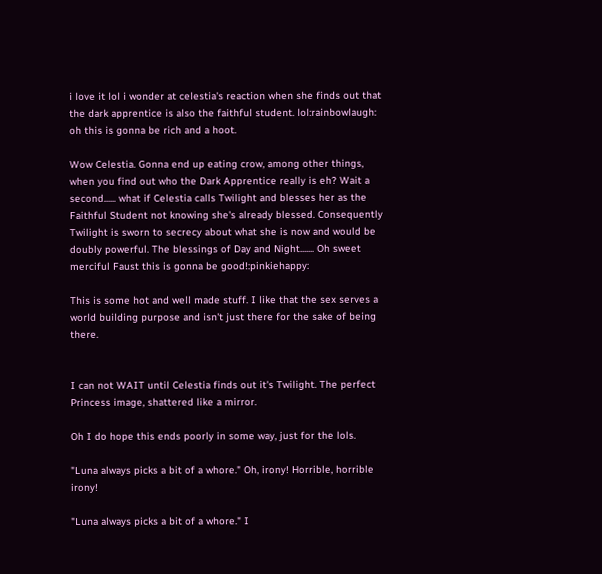i love it lol i wonder at celestia's reaction when she finds out that the dark apprentice is also the faithful student. lol:rainbowlaugh:
oh this is gonna be rich and a hoot.

Wow Celestia. Gonna end up eating crow, among other things, when you find out who the Dark Apprentice really is eh? Wait a second...... what if Celestia calls Twilight and blesses her as the Faithful Student not knowing she's already blessed. Consequently Twilight is sworn to secrecy about what she is now and would be doubly powerful. The blessings of Day and Night....... Oh sweet merciful Faust this is gonna be good!:pinkiehappy:

This is some hot and well made stuff. I like that the sex serves a world building purpose and isn't just there for the sake of being there.


I can not WAIT until Celestia finds out it's Twilight. The perfect Princess image, shattered like a mirror.

Oh I do hope this ends poorly in some way, just for the lols.

"Luna always picks a bit of a whore." Oh, irony! Horrible, horrible irony!

"Luna always picks a bit of a whore." I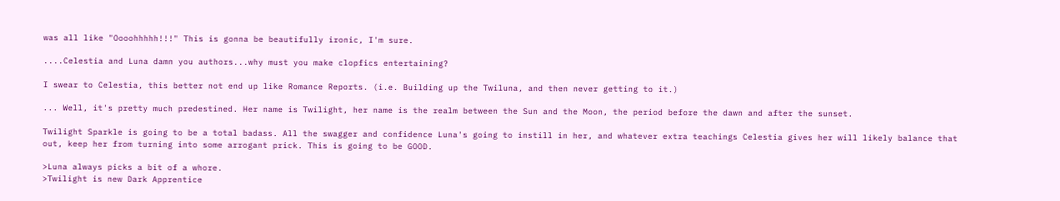was all like "Oooohhhhh!!!" This is gonna be beautifully ironic, I'm sure.

....Celestia and Luna damn you authors...why must you make clopfics entertaining?

I swear to Celestia, this better not end up like Romance Reports. (i.e. Building up the Twiluna, and then never getting to it.)

... Well, it's pretty much predestined. Her name is Twilight, her name is the realm between the Sun and the Moon, the period before the dawn and after the sunset.

Twilight Sparkle is going to be a total badass. All the swagger and confidence Luna's going to instill in her, and whatever extra teachings Celestia gives her will likely balance that out, keep her from turning into some arrogant prick. This is going to be GOOD.

>Luna always picks a bit of a whore.
>Twilight is new Dark Apprentice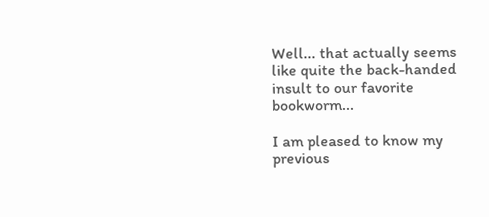Well... that actually seems like quite the back-handed insult to our favorite bookworm...

I am pleased to know my previous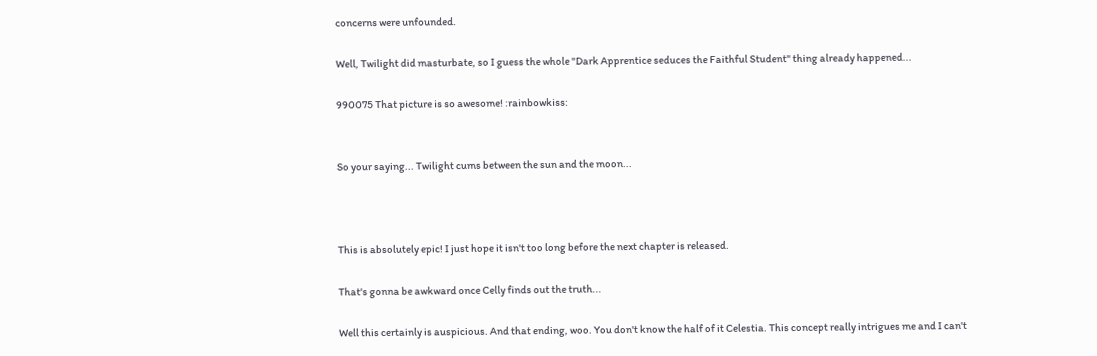concerns were unfounded.

Well, Twilight did masturbate, so I guess the whole "Dark Apprentice seduces the Faithful Student" thing already happened...

990075 That picture is so awesome! :rainbowkiss:


So your saying... Twilight cums between the sun and the moon...



This is absolutely epic! I just hope it isn't too long before the next chapter is released.

That's gonna be awkward once Celly finds out the truth...

Well this certainly is auspicious. And that ending, woo. You don't know the half of it Celestia. This concept really intrigues me and I can't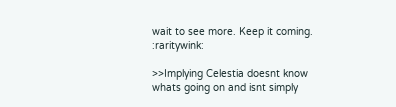wait to see more. Keep it coming. :raritywink:

>>Implying Celestia doesnt know whats going on and isnt simply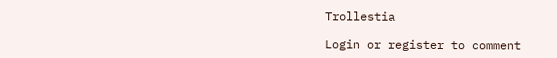Trollestia

Login or register to comment